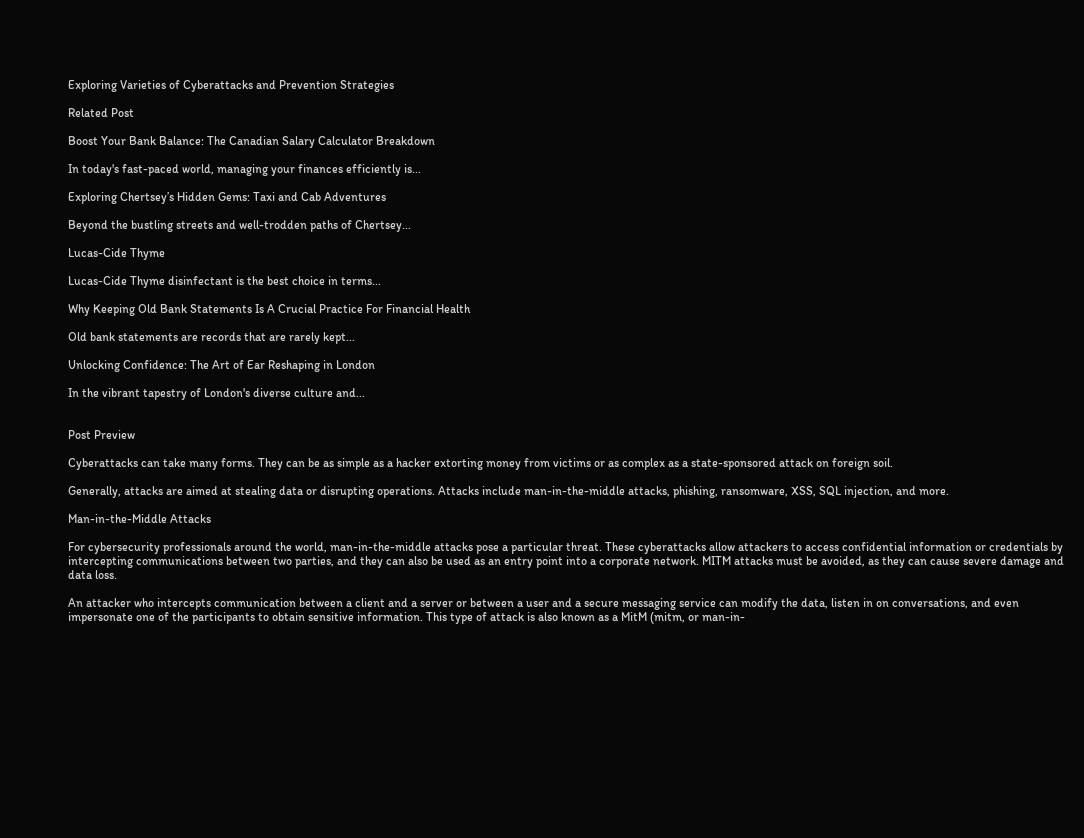Exploring Varieties of Cyberattacks and Prevention Strategies

Related Post

Boost Your Bank Balance: The Canadian Salary Calculator Breakdown

In today's fast-paced world, managing your finances efficiently is...

Exploring Chertsey’s Hidden Gems: Taxi and Cab Adventures

Beyond the bustling streets and well-trodden paths of Chertsey...

Lucas-Cide Thyme

Lucas-Cide Thyme disinfectant is the best choice in terms...

Why Keeping Old Bank Statements Is A Crucial Practice For Financial Health

Old bank statements are records that are rarely kept...

Unlocking Confidence: The Art of Ear Reshaping in London

In the vibrant tapestry of London's diverse culture and...


Post Preview

Cyberattacks can take many forms. They can be as simple as a hacker extorting money from victims or as complex as a state-sponsored attack on foreign soil.

Generally, attacks are aimed at stealing data or disrupting operations. Attacks include man-in-the-middle attacks, phishing, ransomware, XSS, SQL injection, and more.

Man-in-the-Middle Attacks

For cybersecurity professionals around the world, man-in-the-middle attacks pose a particular threat. These cyberattacks allow attackers to access confidential information or credentials by intercepting communications between two parties, and they can also be used as an entry point into a corporate network. MITM attacks must be avoided, as they can cause severe damage and data loss.

An attacker who intercepts communication between a client and a server or between a user and a secure messaging service can modify the data, listen in on conversations, and even impersonate one of the participants to obtain sensitive information. This type of attack is also known as a MitM (mitm, or man-in-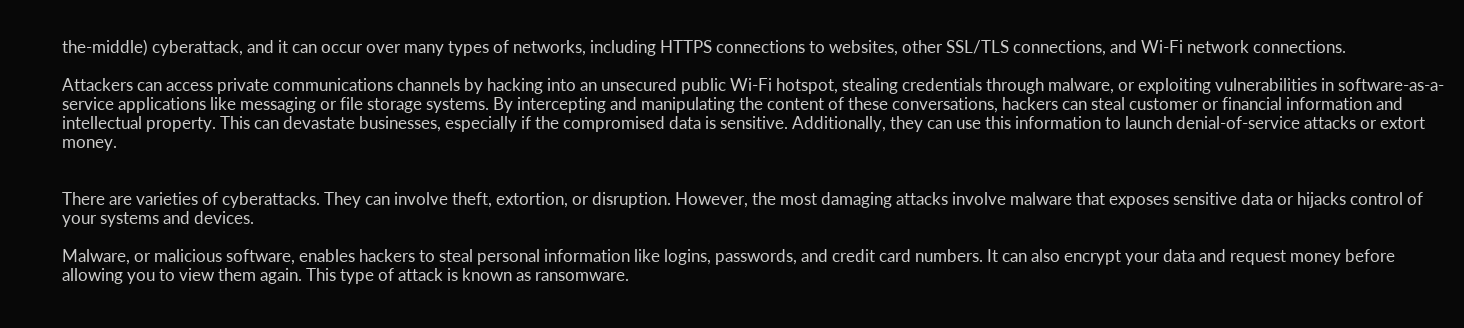the-middle) cyberattack, and it can occur over many types of networks, including HTTPS connections to websites, other SSL/TLS connections, and Wi-Fi network connections.

Attackers can access private communications channels by hacking into an unsecured public Wi-Fi hotspot, stealing credentials through malware, or exploiting vulnerabilities in software-as-a-service applications like messaging or file storage systems. By intercepting and manipulating the content of these conversations, hackers can steal customer or financial information and intellectual property. This can devastate businesses, especially if the compromised data is sensitive. Additionally, they can use this information to launch denial-of-service attacks or extort money.


There are varieties of cyberattacks. They can involve theft, extortion, or disruption. However, the most damaging attacks involve malware that exposes sensitive data or hijacks control of your systems and devices.

Malware, or malicious software, enables hackers to steal personal information like logins, passwords, and credit card numbers. It can also encrypt your data and request money before allowing you to view them again. This type of attack is known as ransomware.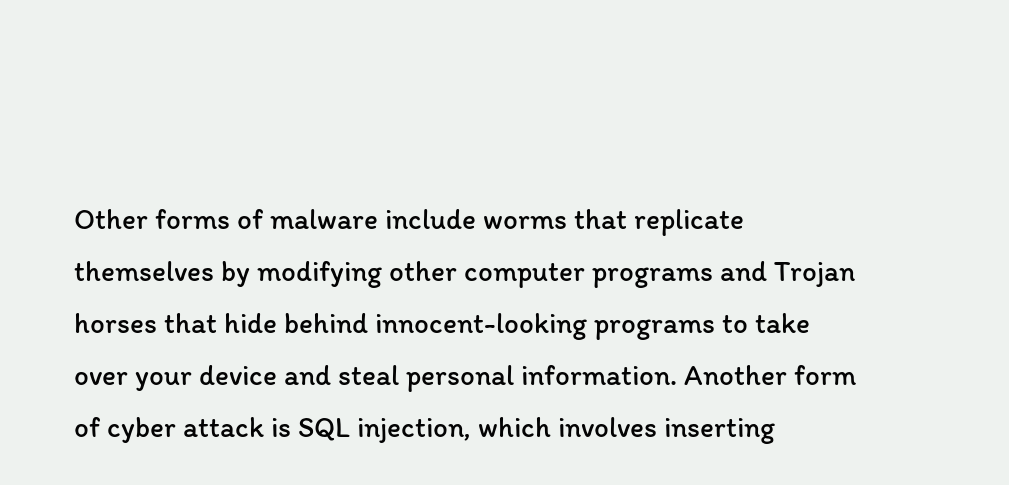Other forms of malware include worms that replicate themselves by modifying other computer programs and Trojan horses that hide behind innocent-looking programs to take over your device and steal personal information. Another form of cyber attack is SQL injection, which involves inserting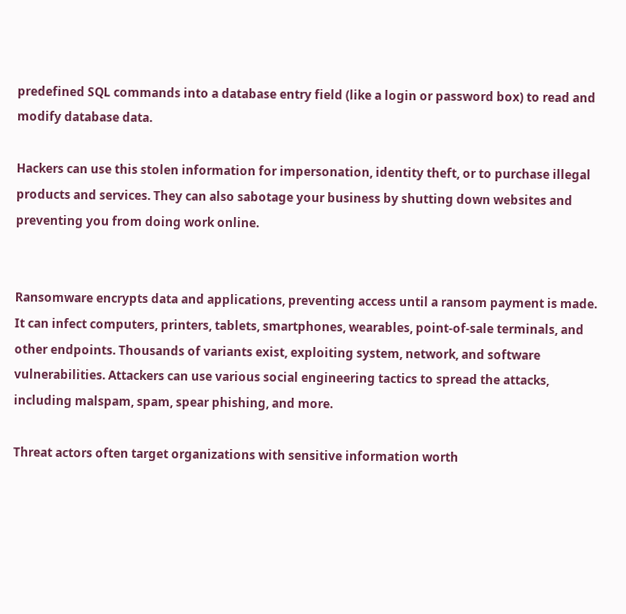predefined SQL commands into a database entry field (like a login or password box) to read and modify database data.

Hackers can use this stolen information for impersonation, identity theft, or to purchase illegal products and services. They can also sabotage your business by shutting down websites and preventing you from doing work online.


Ransomware encrypts data and applications, preventing access until a ransom payment is made. It can infect computers, printers, tablets, smartphones, wearables, point-of-sale terminals, and other endpoints. Thousands of variants exist, exploiting system, network, and software vulnerabilities. Attackers can use various social engineering tactics to spread the attacks, including malspam, spam, spear phishing, and more.

Threat actors often target organizations with sensitive information worth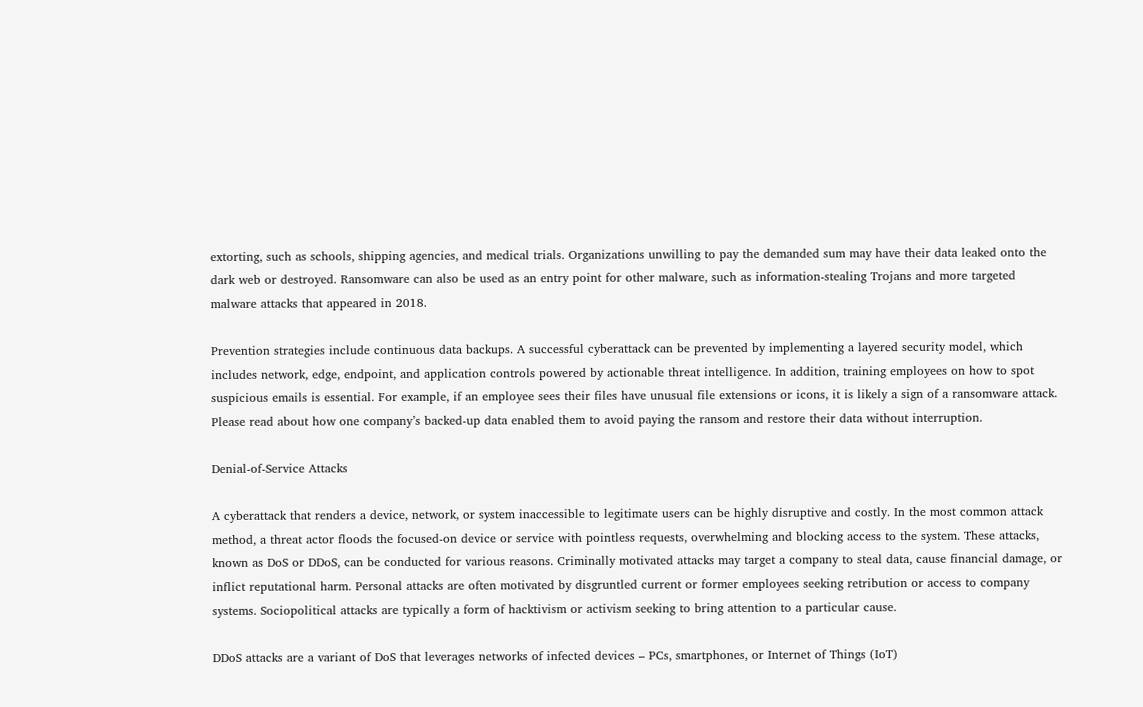extorting, such as schools, shipping agencies, and medical trials. Organizations unwilling to pay the demanded sum may have their data leaked onto the dark web or destroyed. Ransomware can also be used as an entry point for other malware, such as information-stealing Trojans and more targeted malware attacks that appeared in 2018.

Prevention strategies include continuous data backups. A successful cyberattack can be prevented by implementing a layered security model, which includes network, edge, endpoint, and application controls powered by actionable threat intelligence. In addition, training employees on how to spot suspicious emails is essential. For example, if an employee sees their files have unusual file extensions or icons, it is likely a sign of a ransomware attack. Please read about how one company’s backed-up data enabled them to avoid paying the ransom and restore their data without interruption.

Denial-of-Service Attacks

A cyberattack that renders a device, network, or system inaccessible to legitimate users can be highly disruptive and costly. In the most common attack method, a threat actor floods the focused-on device or service with pointless requests, overwhelming and blocking access to the system. These attacks, known as DoS or DDoS, can be conducted for various reasons. Criminally motivated attacks may target a company to steal data, cause financial damage, or inflict reputational harm. Personal attacks are often motivated by disgruntled current or former employees seeking retribution or access to company systems. Sociopolitical attacks are typically a form of hacktivism or activism seeking to bring attention to a particular cause.

DDoS attacks are a variant of DoS that leverages networks of infected devices – PCs, smartphones, or Internet of Things (IoT)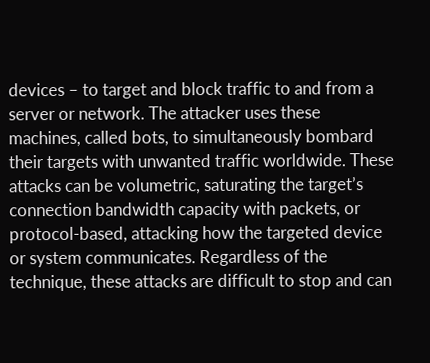devices – to target and block traffic to and from a server or network. The attacker uses these machines, called bots, to simultaneously bombard their targets with unwanted traffic worldwide. These attacks can be volumetric, saturating the target’s connection bandwidth capacity with packets, or protocol-based, attacking how the targeted device or system communicates. Regardless of the technique, these attacks are difficult to stop and can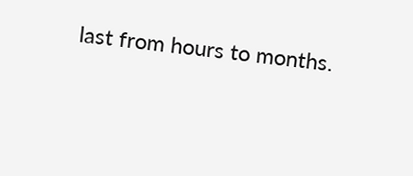last from hours to months.